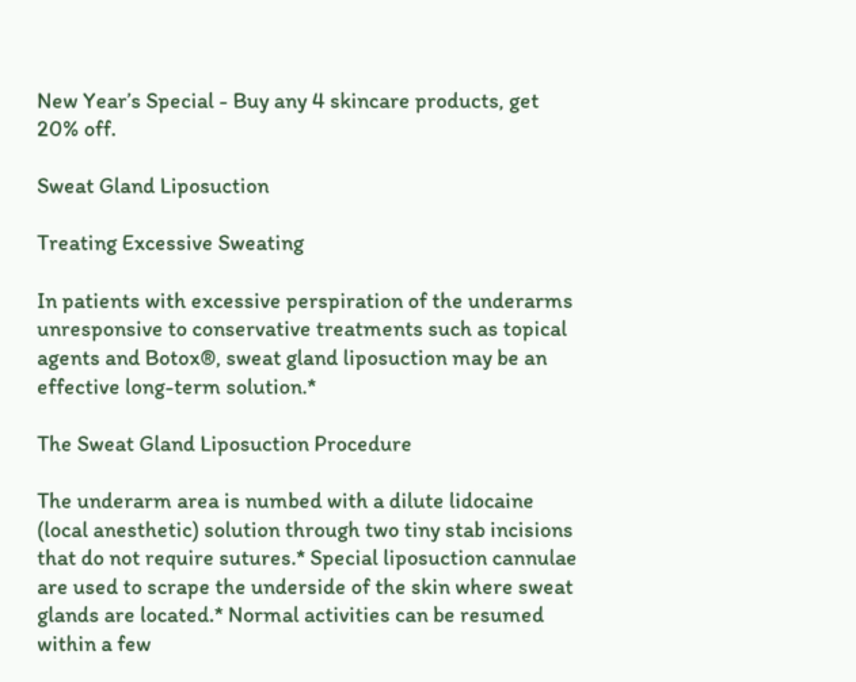New Year’s Special - Buy any 4 skincare products, get 20% off.

Sweat Gland Liposuction

Treating Excessive Sweating

In patients with excessive perspiration of the underarms unresponsive to conservative treatments such as topical agents and Botox®, sweat gland liposuction may be an effective long-term solution.*

The Sweat Gland Liposuction Procedure

The underarm area is numbed with a dilute lidocaine (local anesthetic) solution through two tiny stab incisions that do not require sutures.* Special liposuction cannulae are used to scrape the underside of the skin where sweat glands are located.* Normal activities can be resumed within a few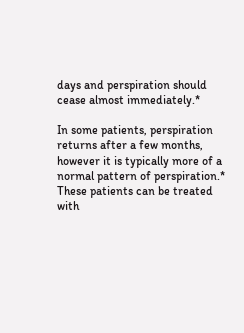days and perspiration should cease almost immediately.*

In some patients, perspiration returns after a few months, however it is typically more of a normal pattern of perspiration.* These patients can be treated with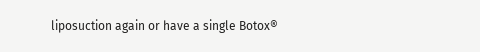liposuction again or have a single Botox®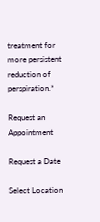treatment for more persistent reduction of perspiration.*

Request an Appointment

Request a Date

Select Location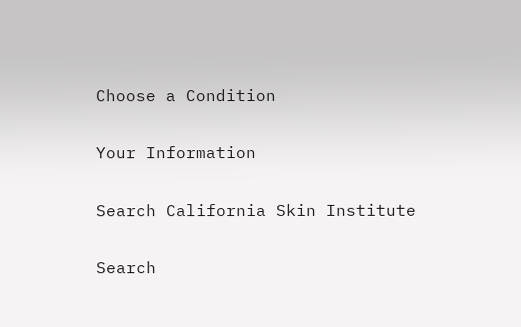Choose a Condition

Your Information

Search California Skin Institute

Search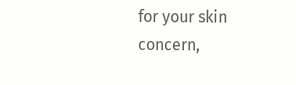for your skin concern,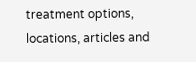treatment options, locations, articles and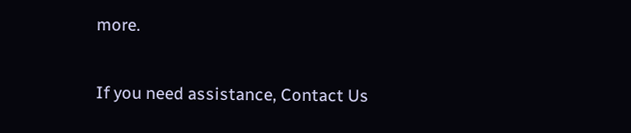more.

If you need assistance, Contact Us